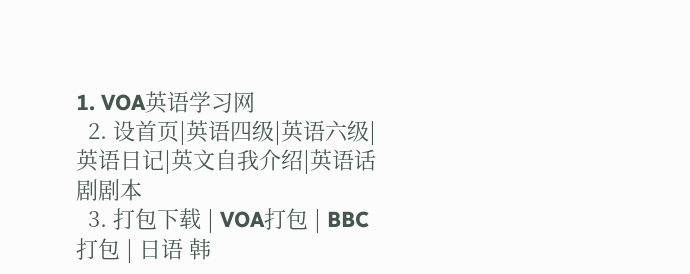1. VOA英语学习网
  2. 设首页|英语四级|英语六级|英语日记|英文自我介绍|英语话剧剧本
  3. 打包下载 | VOA打包 | BBC打包 | 日语 韩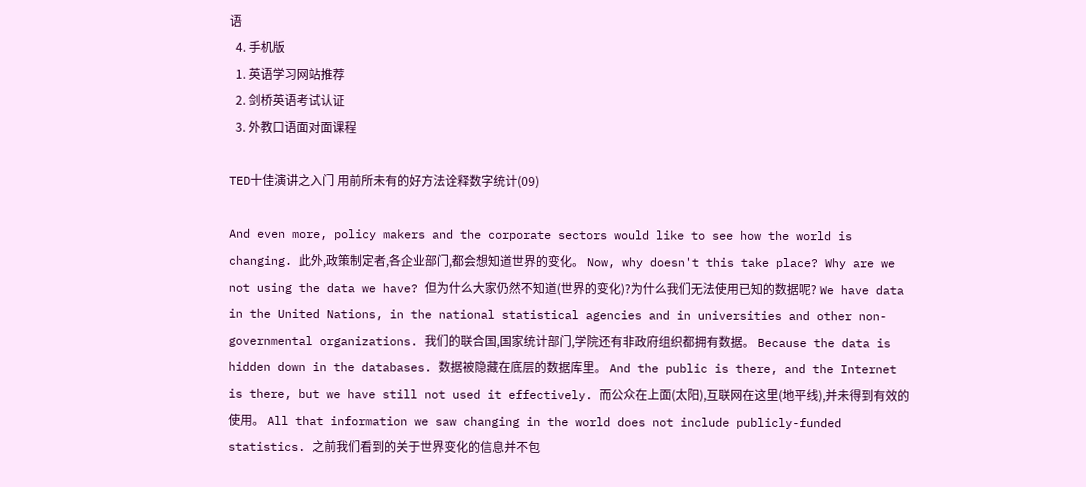语
  4. 手机版
  1. 英语学习网站推荐
  2. 剑桥英语考试认证
  3. 外教口语面对面课程

TED十佳演讲之入门 用前所未有的好方法诠释数字统计(09)

And even more, policy makers and the corporate sectors would like to see how the world is changing. 此外,政策制定者,各企业部门,都会想知道世界的变化。 Now, why doesn't this take place? Why are we not using the data we have? 但为什么大家仍然不知道(世界的变化)?为什么我们无法使用已知的数据呢? We have data in the United Nations, in the national statistical agencies and in universities and other non-governmental organizations. 我们的联合国,国家统计部门,学院还有非政府组织都拥有数据。 Because the data is hidden down in the databases. 数据被隐藏在底层的数据库里。 And the public is there, and the Internet is there, but we have still not used it effectively. 而公众在上面(太阳),互联网在这里(地平线),并未得到有效的使用。 All that information we saw changing in the world does not include publicly-funded statistics. 之前我们看到的关于世界变化的信息并不包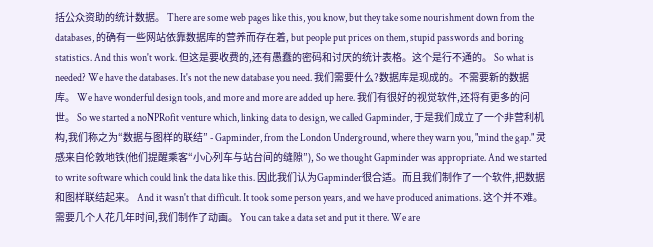括公众资助的统计数据。 There are some web pages like this, you know, but they take some nourishment down from the databases, 的确有一些网站依靠数据库的营养而存在着, but people put prices on them, stupid passwords and boring statistics. And this won't work. 但这是要收费的,还有愚蠢的密码和讨厌的统计表格。这个是行不通的。 So what is needed? We have the databases. It's not the new database you need. 我们需要什么?数据库是现成的。不需要新的数据库。 We have wonderful design tools, and more and more are added up here. 我们有很好的视觉软件,还将有更多的问世。 So we started a noNPRofit venture which, linking data to design, we called Gapminder, 于是我们成立了一个非营利机构,我们称之为“数据与图样的联结” - Gapminder, from the London Underground, where they warn you, "mind the gap." 灵感来自伦敦地铁(他们提醒乘客“小心列车与站台间的缝隙”), So we thought Gapminder was appropriate. And we started to write software which could link the data like this. 因此我们认为Gapminder很合适。而且我们制作了一个软件,把数据和图样联结起来。 And it wasn't that difficult. It took some person years, and we have produced animations. 这个并不难。需要几个人花几年时间,我们制作了动画。 You can take a data set and put it there. We are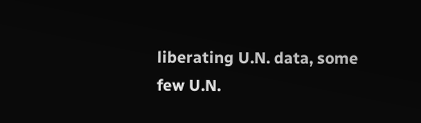liberating U.N. data, some few U.N.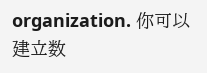organization. 你可以建立数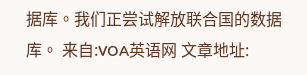据库。我们正尝试解放联合国的数据库。 来自:VOA英语网 文章地址: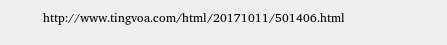http://www.tingvoa.com/html/20171011/501406.html